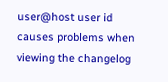user@host user id causes problems when viewing the changelog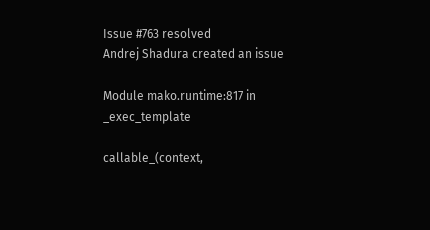Issue #763 resolved
Andrej Shadura created an issue

Module mako.runtime:817 in _exec_template

callable_(context,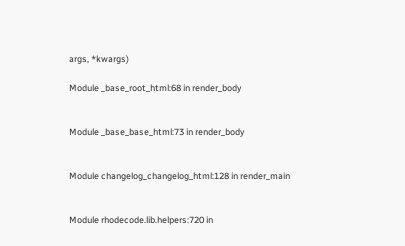args, *kwargs)

Module _base_root_html:68 in render_body


Module _base_base_html:73 in render_body


Module changelog_changelog_html:128 in render_main


Module rhodecode.lib.helpers:720 in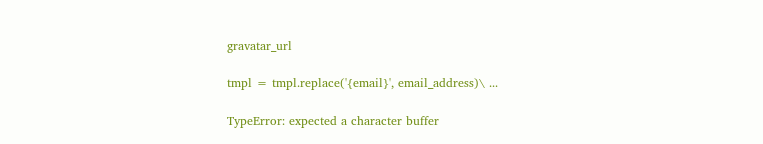gravatar_url

tmpl = tmpl.replace('{email}', email_address)\ ...

TypeError: expected a character buffer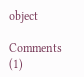object

Comments (1)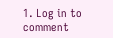1. Log in to comment